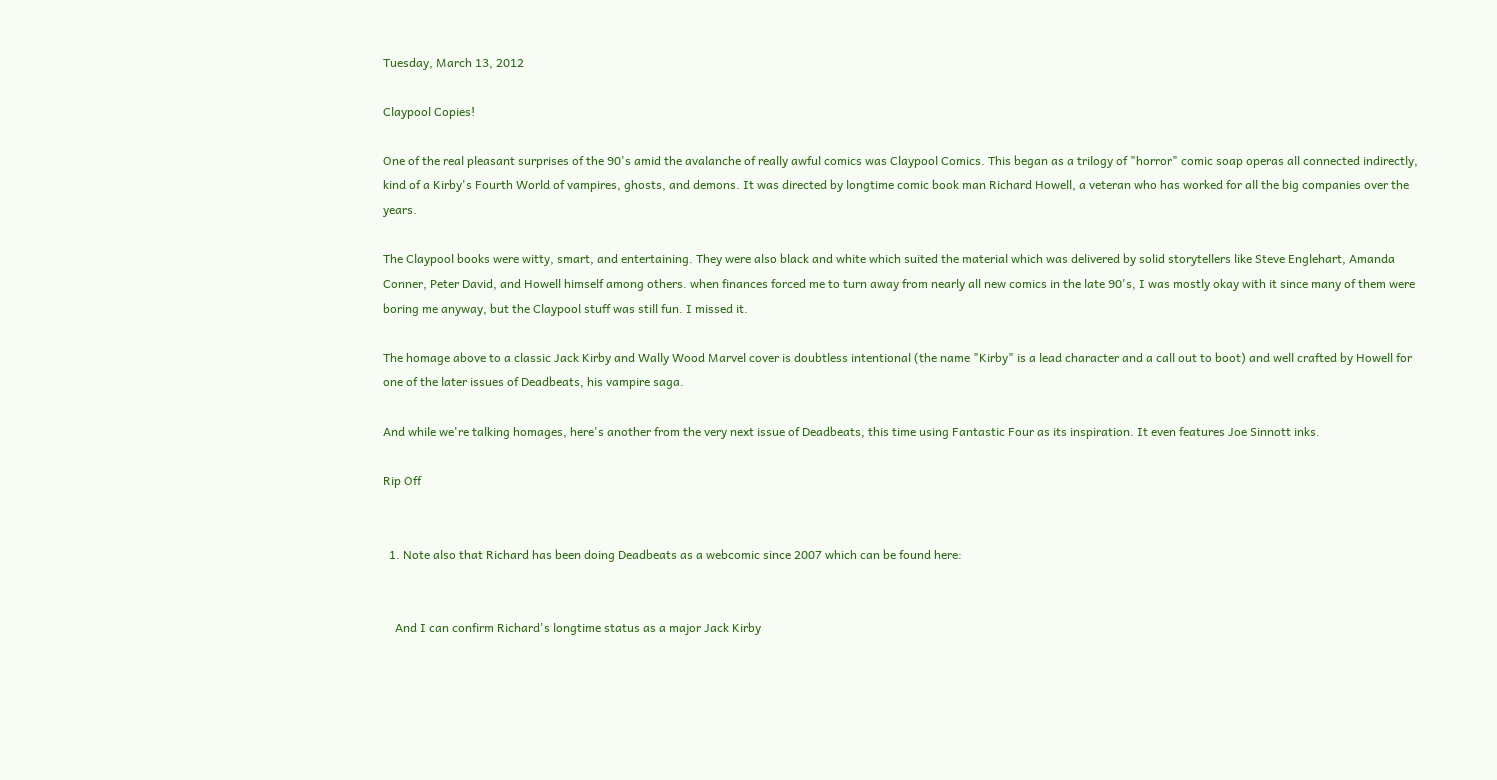Tuesday, March 13, 2012

Claypool Copies!

One of the real pleasant surprises of the 90's amid the avalanche of really awful comics was Claypool Comics. This began as a trilogy of "horror" comic soap operas all connected indirectly, kind of a Kirby's Fourth World of vampires, ghosts, and demons. It was directed by longtime comic book man Richard Howell, a veteran who has worked for all the big companies over the years.

The Claypool books were witty, smart, and entertaining. They were also black and white which suited the material which was delivered by solid storytellers like Steve Englehart, Amanda Conner, Peter David, and Howell himself among others. when finances forced me to turn away from nearly all new comics in the late 90's, I was mostly okay with it since many of them were boring me anyway, but the Claypool stuff was still fun. I missed it.

The homage above to a classic Jack Kirby and Wally Wood Marvel cover is doubtless intentional (the name "Kirby" is a lead character and a call out to boot) and well crafted by Howell for one of the later issues of Deadbeats, his vampire saga.

And while we're talking homages, here's another from the very next issue of Deadbeats, this time using Fantastic Four as its inspiration. It even features Joe Sinnott inks.

Rip Off


  1. Note also that Richard has been doing Deadbeats as a webcomic since 2007 which can be found here:


    And I can confirm Richard's longtime status as a major Jack Kirby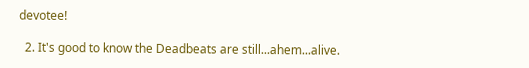devotee!

  2. It's good to know the Deadbeats are still...ahem...alive.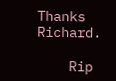Thanks Richard.

    Rip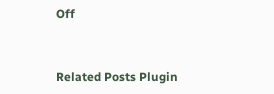Off


Related Posts Plugin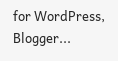for WordPress, Blogger...